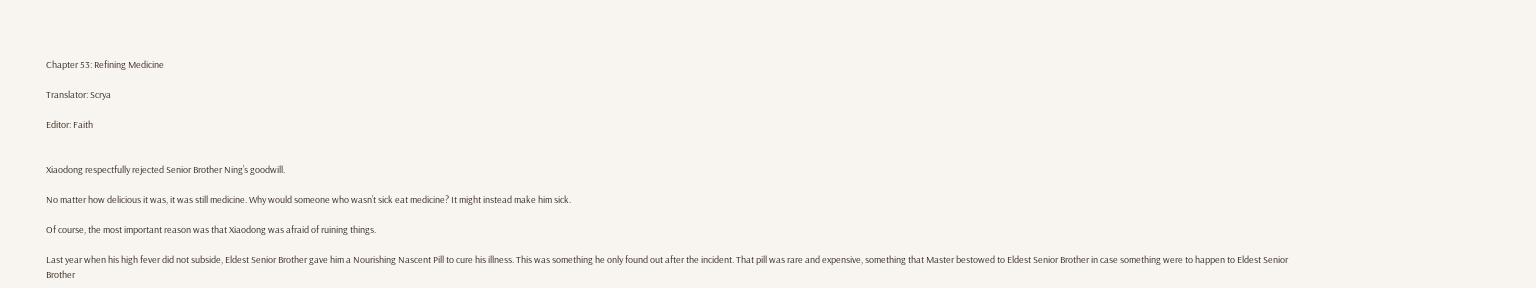Chapter 53: Refining Medicine

Translator: Scrya

Editor: Faith


Xiaodong respectfully rejected Senior Brother Ning’s goodwill.

No matter how delicious it was, it was still medicine. Why would someone who wasn’t sick eat medicine? It might instead make him sick.

Of course, the most important reason was that Xiaodong was afraid of ruining things.

Last year when his high fever did not subside, Eldest Senior Brother gave him a Nourishing Nascent Pill to cure his illness. This was something he only found out after the incident. That pill was rare and expensive, something that Master bestowed to Eldest Senior Brother in case something were to happen to Eldest Senior Brother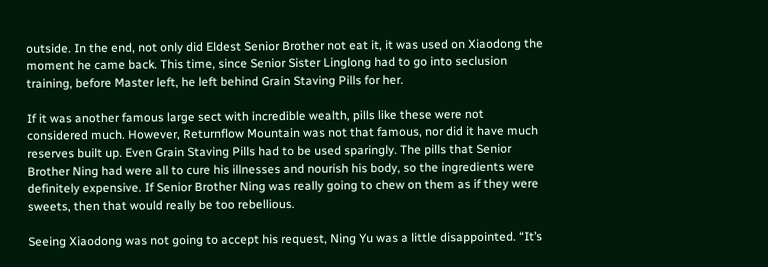outside. In the end, not only did Eldest Senior Brother not eat it, it was used on Xiaodong the moment he came back. This time, since Senior Sister Linglong had to go into seclusion training, before Master left, he left behind Grain Staving Pills for her.

If it was another famous large sect with incredible wealth, pills like these were not considered much. However, Returnflow Mountain was not that famous, nor did it have much reserves built up. Even Grain Staving Pills had to be used sparingly. The pills that Senior Brother Ning had were all to cure his illnesses and nourish his body, so the ingredients were definitely expensive. If Senior Brother Ning was really going to chew on them as if they were sweets, then that would really be too rebellious.

Seeing Xiaodong was not going to accept his request, Ning Yu was a little disappointed. “It’s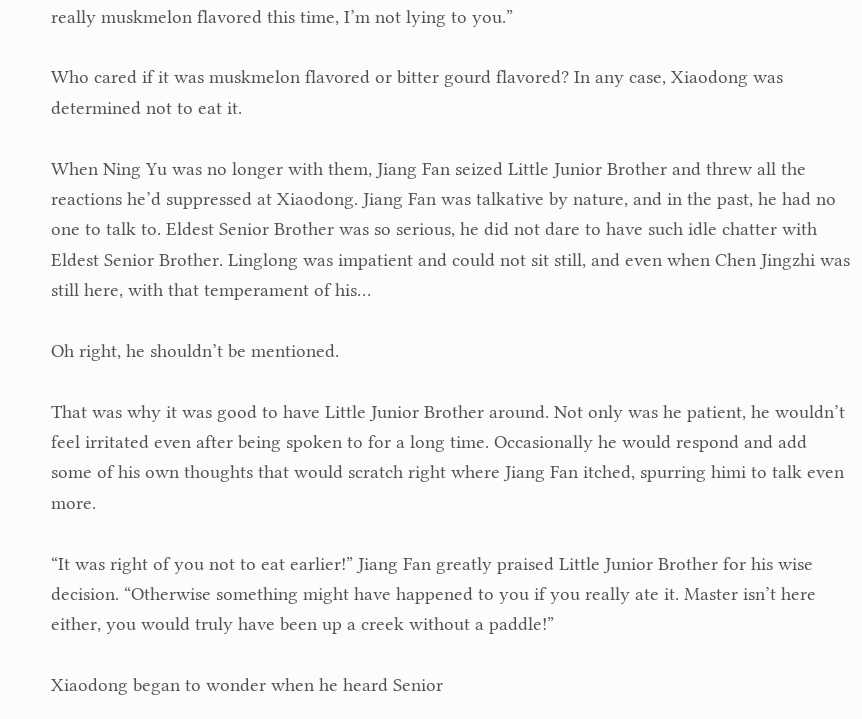really muskmelon flavored this time, I’m not lying to you.”

Who cared if it was muskmelon flavored or bitter gourd flavored? In any case, Xiaodong was determined not to eat it.

When Ning Yu was no longer with them, Jiang Fan seized Little Junior Brother and threw all the reactions he’d suppressed at Xiaodong. Jiang Fan was talkative by nature, and in the past, he had no one to talk to. Eldest Senior Brother was so serious, he did not dare to have such idle chatter with Eldest Senior Brother. Linglong was impatient and could not sit still, and even when Chen Jingzhi was still here, with that temperament of his…

Oh right, he shouldn’t be mentioned.

That was why it was good to have Little Junior Brother around. Not only was he patient, he wouldn’t feel irritated even after being spoken to for a long time. Occasionally he would respond and add some of his own thoughts that would scratch right where Jiang Fan itched, spurring himi to talk even more.

“It was right of you not to eat earlier!” Jiang Fan greatly praised Little Junior Brother for his wise decision. “Otherwise something might have happened to you if you really ate it. Master isn’t here either, you would truly have been up a creek without a paddle!”

Xiaodong began to wonder when he heard Senior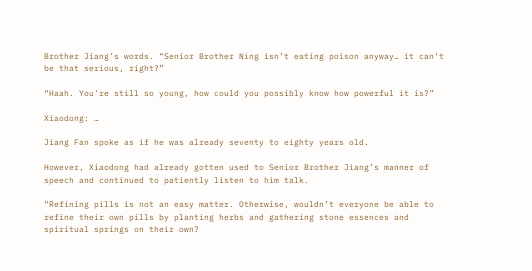Brother Jiang’s words. “Senior Brother Ning isn’t eating poison anyway… it can’t be that serious, right?”

“Haah. You’re still so young, how could you possibly know how powerful it is?”

Xiaodong: …

Jiang Fan spoke as if he was already seventy to eighty years old.

However, Xiaodong had already gotten used to Senior Brother Jiang’s manner of speech and continued to patiently listen to him talk.

“Refining pills is not an easy matter. Otherwise, wouldn’t everyone be able to refine their own pills by planting herbs and gathering stone essences and spiritual springs on their own?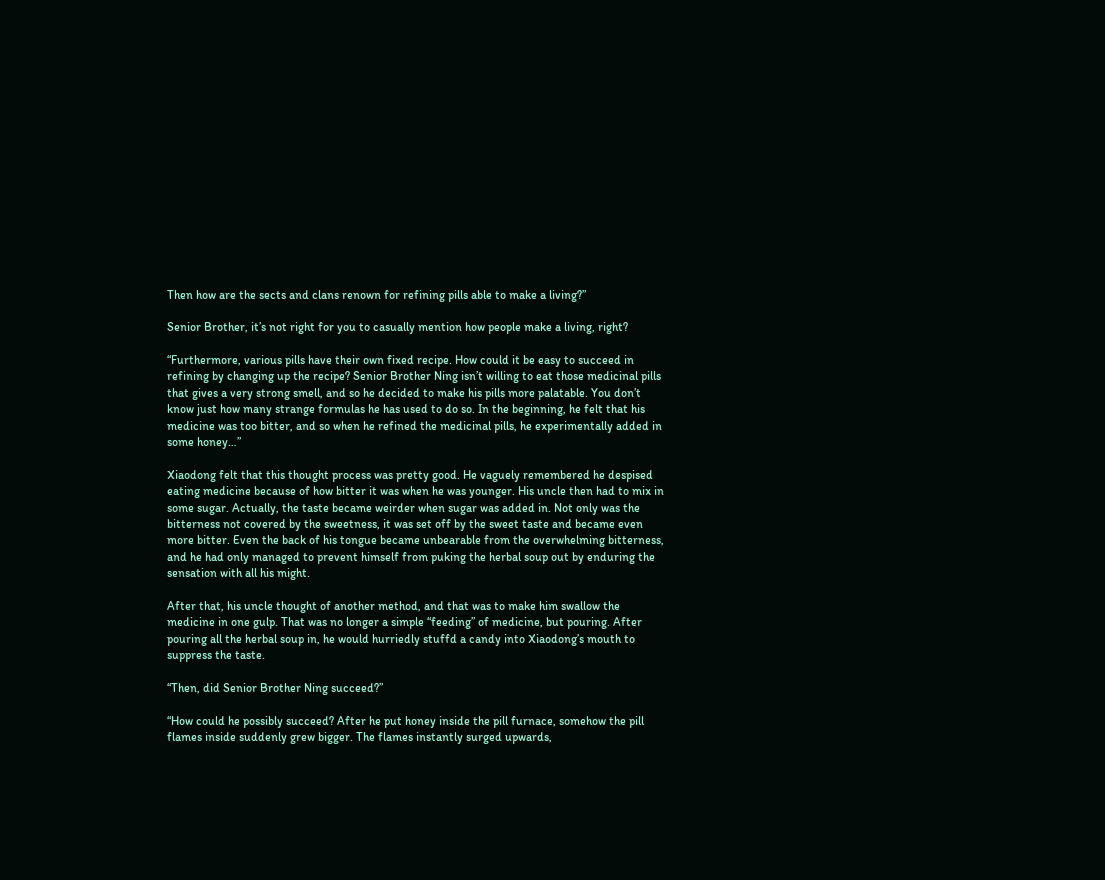Then how are the sects and clans renown for refining pills able to make a living?”

Senior Brother, it’s not right for you to casually mention how people make a living, right?

“Furthermore, various pills have their own fixed recipe. How could it be easy to succeed in refining by changing up the recipe? Senior Brother Ning isn’t willing to eat those medicinal pills that gives a very strong smell, and so he decided to make his pills more palatable. You don’t know just how many strange formulas he has used to do so. In the beginning, he felt that his medicine was too bitter, and so when he refined the medicinal pills, he experimentally added in some honey…”

Xiaodong felt that this thought process was pretty good. He vaguely remembered he despised eating medicine because of how bitter it was when he was younger. His uncle then had to mix in some sugar. Actually, the taste became weirder when sugar was added in. Not only was the bitterness not covered by the sweetness, it was set off by the sweet taste and became even more bitter. Even the back of his tongue became unbearable from the overwhelming bitterness, and he had only managed to prevent himself from puking the herbal soup out by enduring the sensation with all his might.

After that, his uncle thought of another method, and that was to make him swallow the medicine in one gulp. That was no longer a simple “feeding” of medicine, but pouring. After pouring all the herbal soup in, he would hurriedly stuffd a candy into Xiaodong’s mouth to suppress the taste.

“Then, did Senior Brother Ning succeed?”

“How could he possibly succeed? After he put honey inside the pill furnace, somehow the pill flames inside suddenly grew bigger. The flames instantly surged upwards,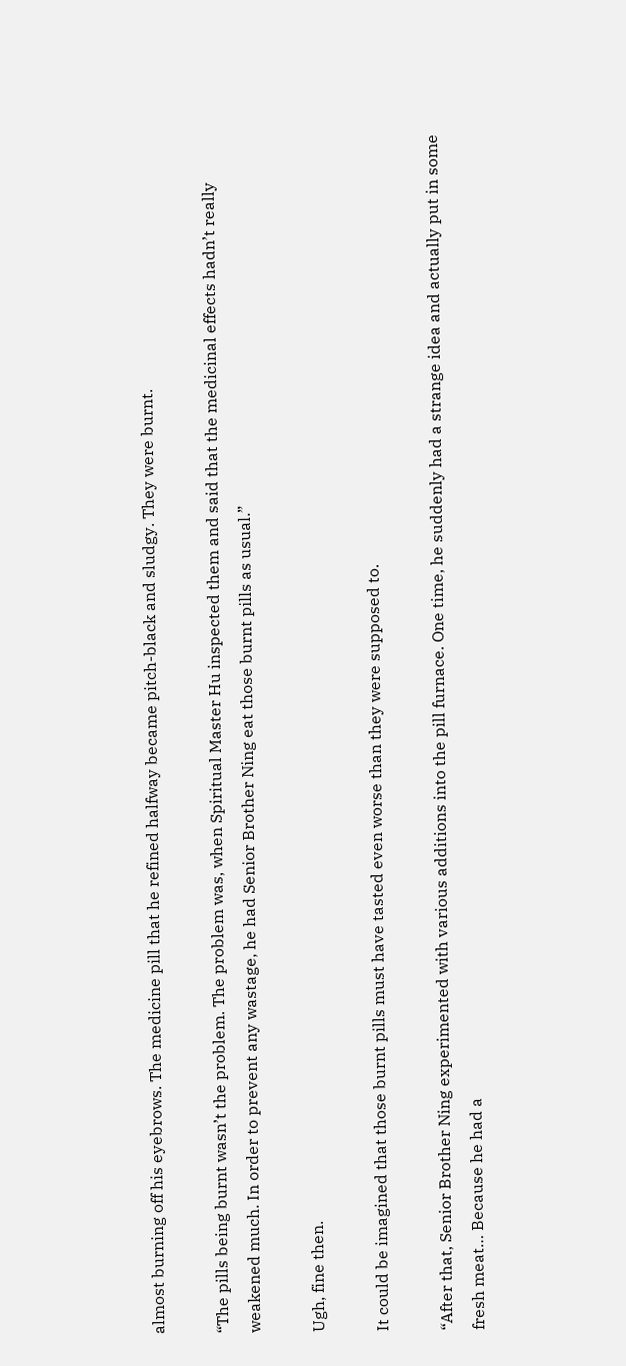almost burning off his eyebrows. The medicine pill that he refined halfway became pitch-black and sludgy. They were burnt.

“The pills being burnt wasn’t the problem. The problem was, when Spiritual Master Hu inspected them and said that the medicinal effects hadn’t really weakened much. In order to prevent any wastage, he had Senior Brother Ning eat those burnt pills as usual.”

Ugh, fine then.

It could be imagined that those burnt pills must have tasted even worse than they were supposed to.

“After that, Senior Brother Ning experimented with various additions into the pill furnace. One time, he suddenly had a strange idea and actually put in some fresh meat… Because he had a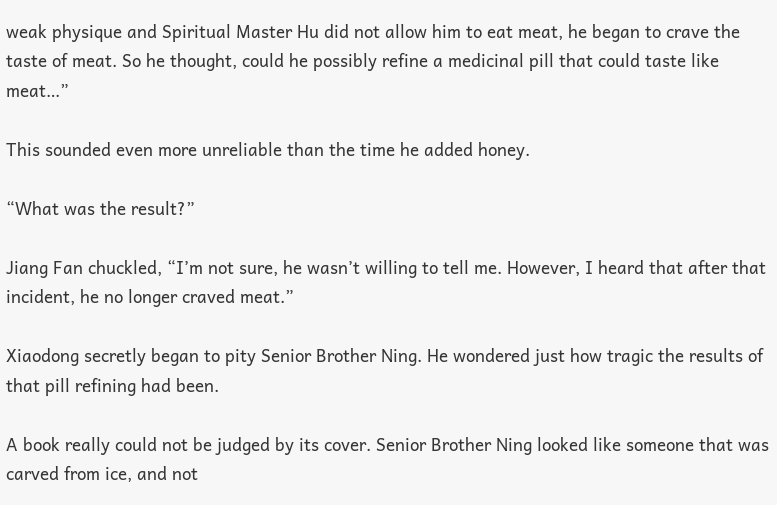weak physique and Spiritual Master Hu did not allow him to eat meat, he began to crave the taste of meat. So he thought, could he possibly refine a medicinal pill that could taste like meat…”

This sounded even more unreliable than the time he added honey.

“What was the result?”

Jiang Fan chuckled, “I’m not sure, he wasn’t willing to tell me. However, I heard that after that incident, he no longer craved meat.”

Xiaodong secretly began to pity Senior Brother Ning. He wondered just how tragic the results of that pill refining had been.

A book really could not be judged by its cover. Senior Brother Ning looked like someone that was carved from ice, and not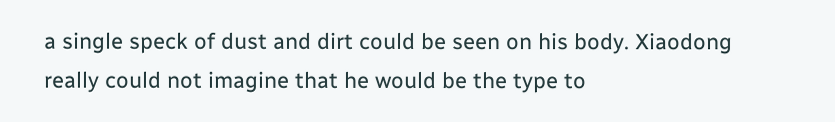a single speck of dust and dirt could be seen on his body. Xiaodong really could not imagine that he would be the type to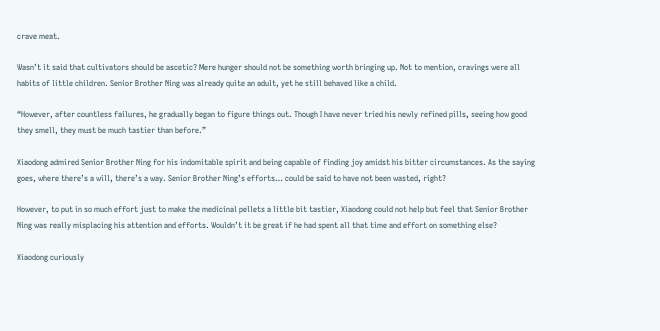crave meat.

Wasn’t it said that cultivators should be ascetic? Mere hunger should not be something worth bringing up. Not to mention, cravings were all habits of little children. Senior Brother Ning was already quite an adult, yet he still behaved like a child.

“However, after countless failures, he gradually began to figure things out. Though I have never tried his newly refined pills, seeing how good they smell, they must be much tastier than before.”

Xiaodong admired Senior Brother Ning for his indomitable spirit and being capable of finding joy amidst his bitter circumstances. As the saying goes, where there’s a will, there’s a way. Senior Brother Ning’s efforts… could be said to have not been wasted, right?

However, to put in so much effort just to make the medicinal pellets a little bit tastier, Xiaodong could not help but feel that Senior Brother Ning was really misplacing his attention and efforts. Wouldn’t it be great if he had spent all that time and effort on something else?

Xiaodong curiously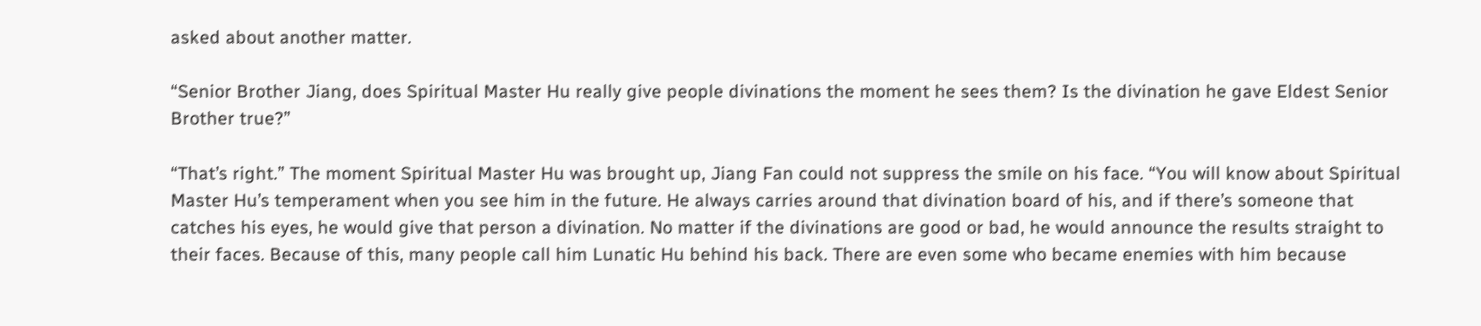asked about another matter.

“Senior Brother Jiang, does Spiritual Master Hu really give people divinations the moment he sees them? Is the divination he gave Eldest Senior Brother true?”

“That’s right.” The moment Spiritual Master Hu was brought up, Jiang Fan could not suppress the smile on his face. “You will know about Spiritual Master Hu’s temperament when you see him in the future. He always carries around that divination board of his, and if there’s someone that catches his eyes, he would give that person a divination. No matter if the divinations are good or bad, he would announce the results straight to their faces. Because of this, many people call him Lunatic Hu behind his back. There are even some who became enemies with him because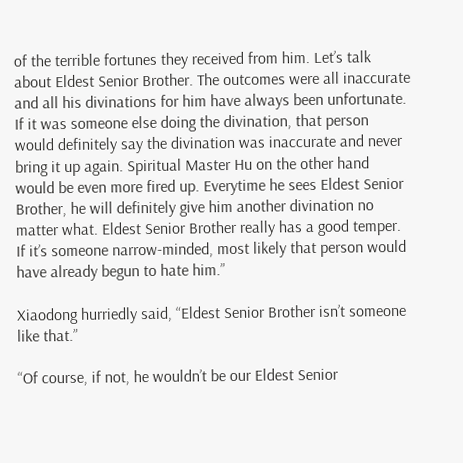of the terrible fortunes they received from him. Let’s talk about Eldest Senior Brother. The outcomes were all inaccurate and all his divinations for him have always been unfortunate. If it was someone else doing the divination, that person would definitely say the divination was inaccurate and never bring it up again. Spiritual Master Hu on the other hand would be even more fired up. Everytime he sees Eldest Senior Brother, he will definitely give him another divination no matter what. Eldest Senior Brother really has a good temper. If it’s someone narrow-minded, most likely that person would have already begun to hate him.”

Xiaodong hurriedly said, “Eldest Senior Brother isn’t someone like that.”

“Of course, if not, he wouldn’t be our Eldest Senior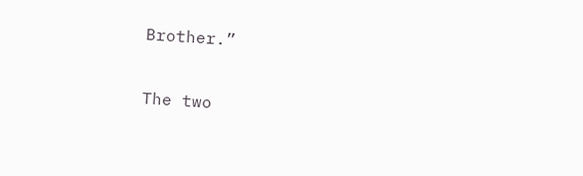Brother.”

The two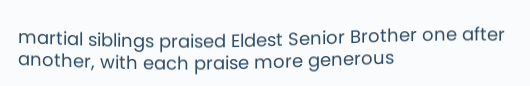martial siblings praised Eldest Senior Brother one after another, with each praise more generous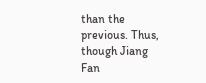than the previous. Thus, though Jiang Fan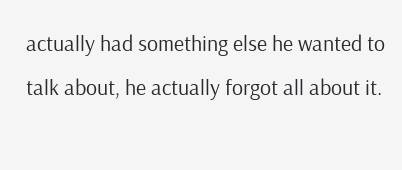actually had something else he wanted to talk about, he actually forgot all about it.